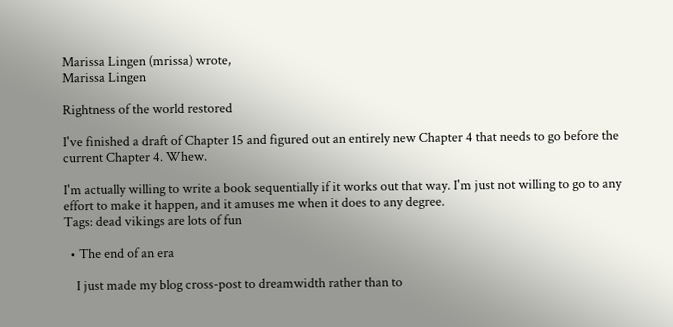Marissa Lingen (mrissa) wrote,
Marissa Lingen

Rightness of the world restored

I've finished a draft of Chapter 15 and figured out an entirely new Chapter 4 that needs to go before the current Chapter 4. Whew.

I'm actually willing to write a book sequentially if it works out that way. I'm just not willing to go to any effort to make it happen, and it amuses me when it does to any degree.
Tags: dead vikings are lots of fun

  • The end of an era

    I just made my blog cross-post to dreamwidth rather than to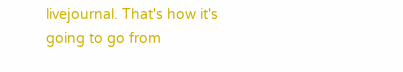livejournal. That's how it's going to go from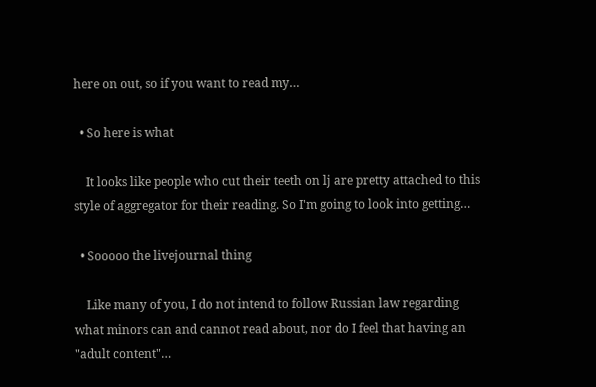here on out, so if you want to read my…

  • So here is what

    It looks like people who cut their teeth on lj are pretty attached to this style of aggregator for their reading. So I'm going to look into getting…

  • Sooooo the livejournal thing

    Like many of you, I do not intend to follow Russian law regarding what minors can and cannot read about, nor do I feel that having an "adult content"…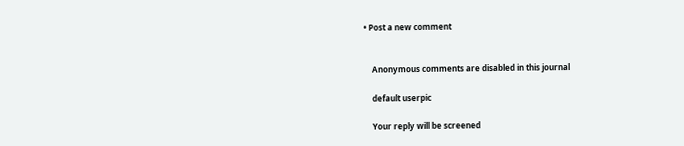• Post a new comment


    Anonymous comments are disabled in this journal

    default userpic

    Your reply will be screened